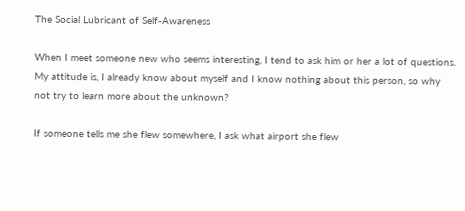The Social Lubricant of Self-Awareness

When I meet someone new who seems interesting, I tend to ask him or her a lot of questions. My attitude is, I already know about myself and I know nothing about this person, so why not try to learn more about the unknown?

If someone tells me she flew somewhere, I ask what airport she flew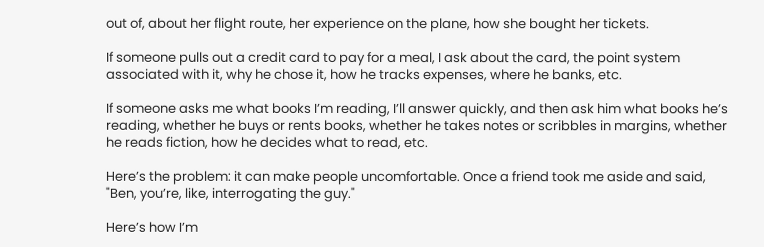out of, about her flight route, her experience on the plane, how she bought her tickets.

If someone pulls out a credit card to pay for a meal, I ask about the card, the point system associated with it, why he chose it, how he tracks expenses, where he banks, etc.

If someone asks me what books I’m reading, I’ll answer quickly, and then ask him what books he’s reading, whether he buys or rents books, whether he takes notes or scribbles in margins, whether he reads fiction, how he decides what to read, etc.

Here’s the problem: it can make people uncomfortable. Once a friend took me aside and said, "Ben, you’re, like, interrogating the guy."

Here’s how I’m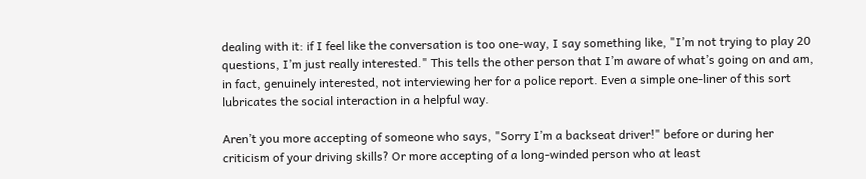dealing with it: if I feel like the conversation is too one-way, I say something like, "I’m not trying to play 20 questions, I’m just really interested." This tells the other person that I’m aware of what’s going on and am, in fact, genuinely interested, not interviewing her for a police report. Even a simple one-liner of this sort lubricates the social interaction in a helpful way.

Aren’t you more accepting of someone who says, "Sorry I’m a backseat driver!" before or during her criticism of your driving skills? Or more accepting of a long-winded person who at least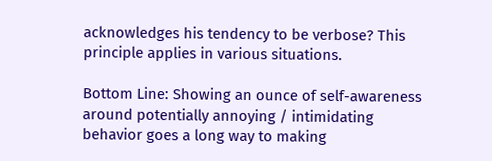acknowledges his tendency to be verbose? This principle applies in various situations.

Bottom Line: Showing an ounce of self-awareness around potentially annoying / intimidating behavior goes a long way to making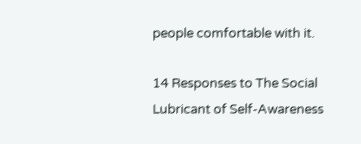people comfortable with it.

14 Responses to The Social Lubricant of Self-Awareness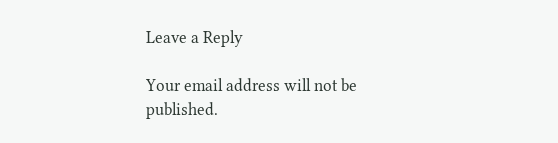Leave a Reply

Your email address will not be published.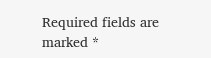Required fields are marked *